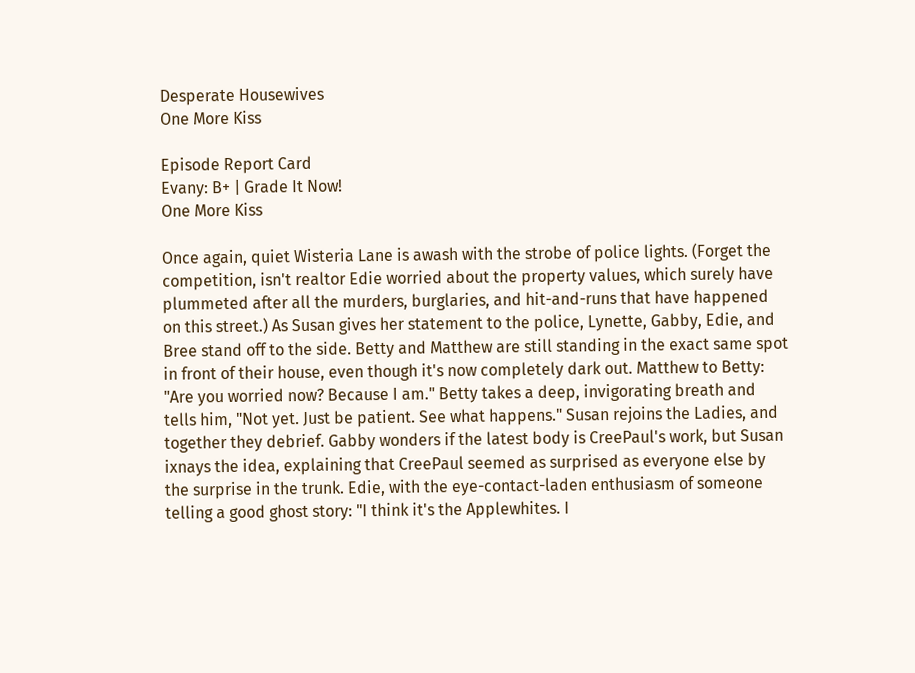Desperate Housewives
One More Kiss

Episode Report Card
Evany: B+ | Grade It Now!
One More Kiss

Once again, quiet Wisteria Lane is awash with the strobe of police lights. (Forget the competition, isn't realtor Edie worried about the property values, which surely have plummeted after all the murders, burglaries, and hit-and-runs that have happened on this street.) As Susan gives her statement to the police, Lynette, Gabby, Edie, and Bree stand off to the side. Betty and Matthew are still standing in the exact same spot in front of their house, even though it's now completely dark out. Matthew to Betty: "Are you worried now? Because I am." Betty takes a deep, invigorating breath and tells him, "Not yet. Just be patient. See what happens." Susan rejoins the Ladies, and together they debrief. Gabby wonders if the latest body is CreePaul's work, but Susan ixnays the idea, explaining that CreePaul seemed as surprised as everyone else by the surprise in the trunk. Edie, with the eye-contact-laden enthusiasm of someone telling a good ghost story: "I think it's the Applewhites. I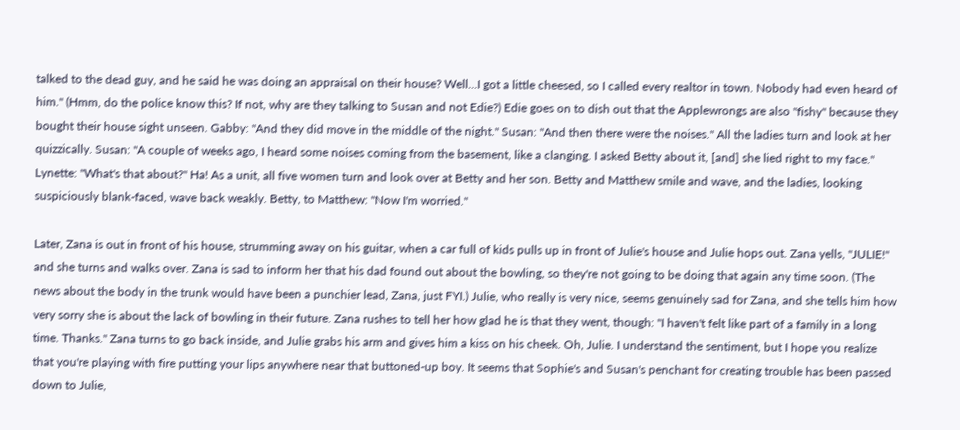talked to the dead guy, and he said he was doing an appraisal on their house? Well...I got a little cheesed, so I called every realtor in town. Nobody had even heard of him." (Hmm, do the police know this? If not, why are they talking to Susan and not Edie?) Edie goes on to dish out that the Applewrongs are also "fishy" because they bought their house sight unseen. Gabby: "And they did move in the middle of the night." Susan: "And then there were the noises." All the ladies turn and look at her quizzically. Susan: "A couple of weeks ago, I heard some noises coming from the basement, like a clanging. I asked Betty about it, [and] she lied right to my face." Lynette: "What's that about?" Ha! As a unit, all five women turn and look over at Betty and her son. Betty and Matthew smile and wave, and the ladies, looking suspiciously blank-faced, wave back weakly. Betty, to Matthew: "Now I'm worried."

Later, Zana is out in front of his house, strumming away on his guitar, when a car full of kids pulls up in front of Julie's house and Julie hops out. Zana yells, "JULIE!" and she turns and walks over. Zana is sad to inform her that his dad found out about the bowling, so they're not going to be doing that again any time soon. (The news about the body in the trunk would have been a punchier lead, Zana, just FYI.) Julie, who really is very nice, seems genuinely sad for Zana, and she tells him how very sorry she is about the lack of bowling in their future. Zana rushes to tell her how glad he is that they went, though: "I haven't felt like part of a family in a long time. Thanks." Zana turns to go back inside, and Julie grabs his arm and gives him a kiss on his cheek. Oh, Julie. I understand the sentiment, but I hope you realize that you're playing with fire putting your lips anywhere near that buttoned-up boy. It seems that Sophie's and Susan's penchant for creating trouble has been passed down to Julie,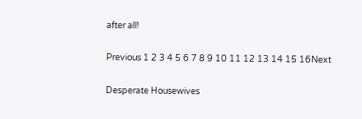after all!

Previous 1 2 3 4 5 6 7 8 9 10 11 12 13 14 15 16Next

Desperate Housewives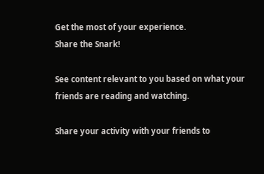Get the most of your experience.
Share the Snark!

See content relevant to you based on what your friends are reading and watching.

Share your activity with your friends to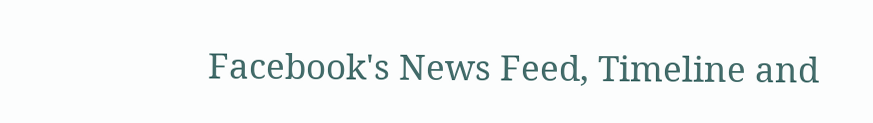Facebook's News Feed, Timeline and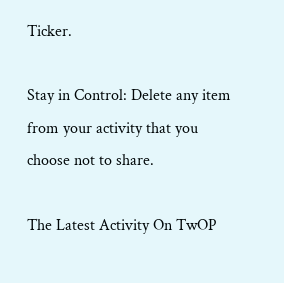Ticker.

Stay in Control: Delete any item from your activity that you choose not to share.

The Latest Activity On TwOP